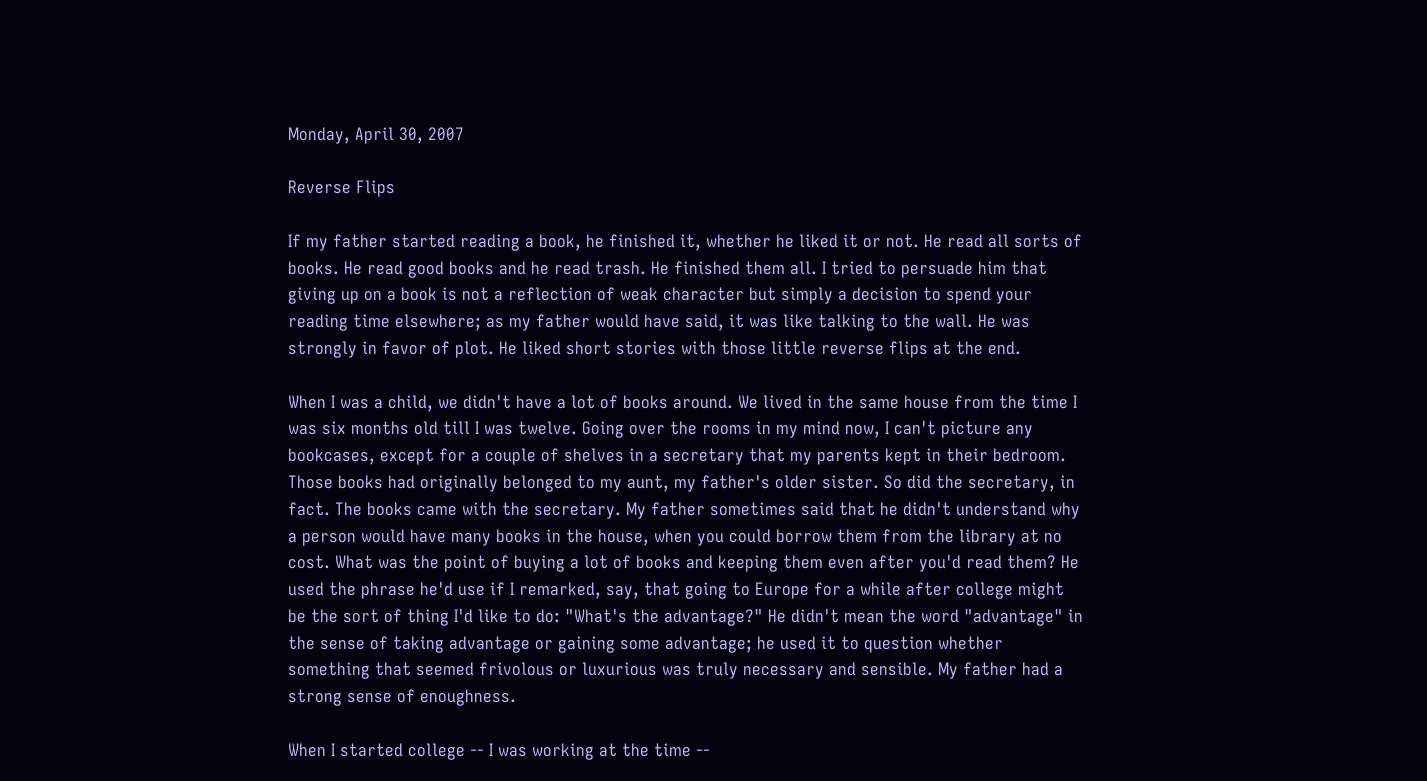Monday, April 30, 2007

Reverse Flips

If my father started reading a book, he finished it, whether he liked it or not. He read all sorts of books. He read good books and he read trash. He finished them all. I tried to persuade him that giving up on a book is not a reflection of weak character but simply a decision to spend your reading time elsewhere; as my father would have said, it was like talking to the wall. He was strongly in favor of plot. He liked short stories with those little reverse flips at the end.

When I was a child, we didn't have a lot of books around. We lived in the same house from the time I was six months old till I was twelve. Going over the rooms in my mind now, I can't picture any bookcases, except for a couple of shelves in a secretary that my parents kept in their bedroom. Those books had originally belonged to my aunt, my father's older sister. So did the secretary, in fact. The books came with the secretary. My father sometimes said that he didn't understand why a person would have many books in the house, when you could borrow them from the library at no cost. What was the point of buying a lot of books and keeping them even after you'd read them? He used the phrase he'd use if I remarked, say, that going to Europe for a while after college might be the sort of thing I'd like to do: "What's the advantage?" He didn't mean the word "advantage" in the sense of taking advantage or gaining some advantage; he used it to question whether something that seemed frivolous or luxurious was truly necessary and sensible. My father had a strong sense of enoughness.

When I started college -- I was working at the time --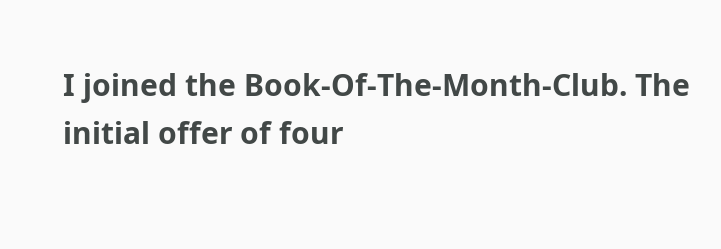I joined the Book-Of-The-Month-Club. The initial offer of four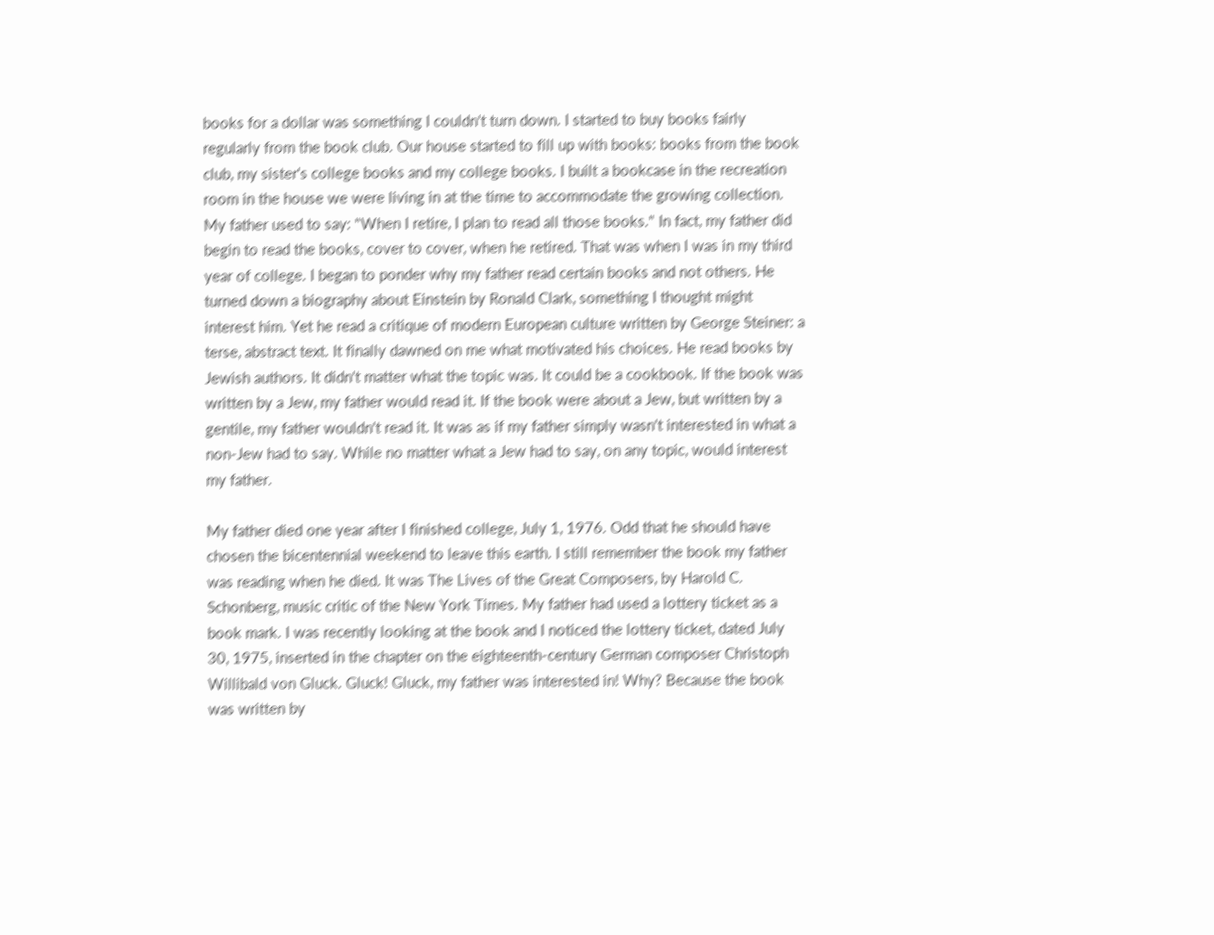books for a dollar was something I couldn't turn down. I started to buy books fairly regularly from the book club. Our house started to fill up with books: books from the book club, my sister's college books and my college books. I built a bookcase in the recreation room in the house we were living in at the time to accommodate the growing collection. My father used to say: "When I retire, I plan to read all those books." In fact, my father did begin to read the books, cover to cover, when he retired. That was when I was in my third year of college. I began to ponder why my father read certain books and not others. He turned down a biography about Einstein by Ronald Clark, something I thought might interest him. Yet he read a critique of modern European culture written by George Steiner: a terse, abstract text. It finally dawned on me what motivated his choices. He read books by Jewish authors. It didn't matter what the topic was. It could be a cookbook. If the book was written by a Jew, my father would read it. If the book were about a Jew, but written by a gentile, my father wouldn't read it. It was as if my father simply wasn't interested in what a non-Jew had to say. While no matter what a Jew had to say, on any topic, would interest my father.

My father died one year after I finished college, July 1, 1976. Odd that he should have chosen the bicentennial weekend to leave this earth. I still remember the book my father was reading when he died. It was The Lives of the Great Composers, by Harold C. Schonberg, music critic of the New York Times. My father had used a lottery ticket as a book mark. I was recently looking at the book and I noticed the lottery ticket, dated July 30, 1975, inserted in the chapter on the eighteenth-century German composer Christoph Willibald von Gluck. Gluck! Gluck, my father was interested in! Why? Because the book was written by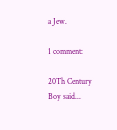a Jew.

1 comment:

20Th Century Boy said...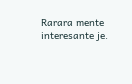Rarara mente interesante je.